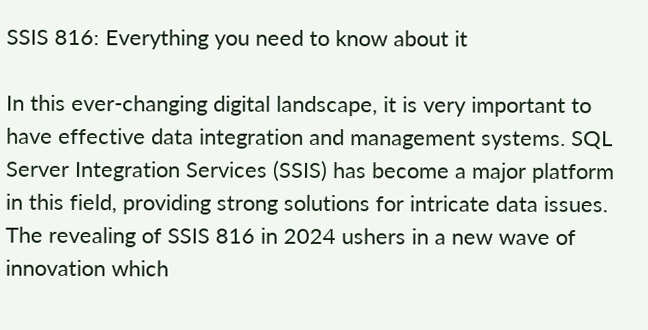SSIS 816: Everything you need to know about it

In this ever-changing digital landscape, it is very important to have effective data integration and management systems. SQL Server Integration Services (SSIS) has become a major platform in this field, providing strong solutions for intricate data issues. The revealing of SSIS 816 in 2024 ushers in a new wave of innovation which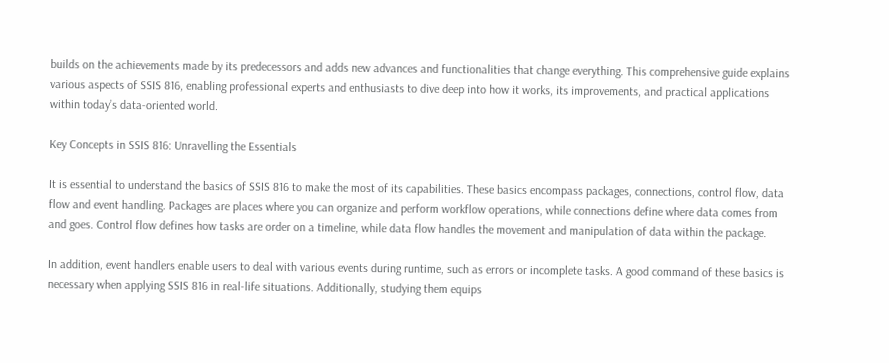builds on the achievements made by its predecessors and adds new advances and functionalities that change everything. This comprehensive guide explains various aspects of SSIS 816, enabling professional experts and enthusiasts to dive deep into how it works, its improvements, and practical applications within today’s data-oriented world.

Key Concepts in SSIS 816: Unravelling the Essentials

It is essential to understand the basics of SSIS 816 to make the most of its capabilities. These basics encompass packages, connections, control flow, data flow and event handling. Packages are places where you can organize and perform workflow operations, while connections define where data comes from and goes. Control flow defines how tasks are order on a timeline, while data flow handles the movement and manipulation of data within the package.

In addition, event handlers enable users to deal with various events during runtime, such as errors or incomplete tasks. A good command of these basics is necessary when applying SSIS 816 in real-life situations. Additionally, studying them equips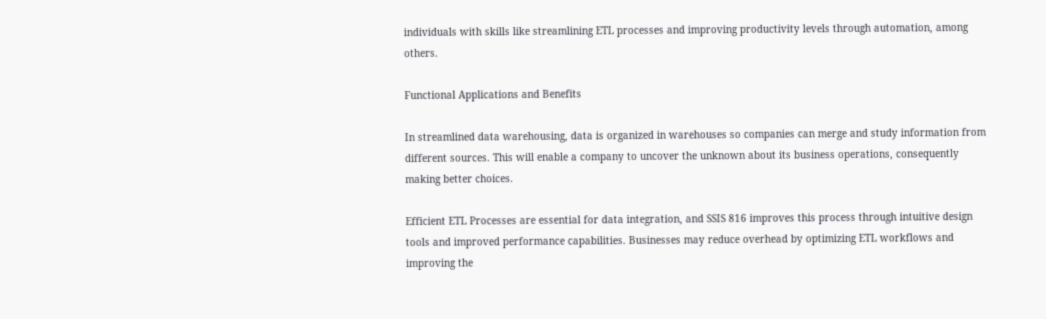individuals with skills like streamlining ETL processes and improving productivity levels through automation, among others.

Functional Applications and Benefits

In streamlined data warehousing, data is organized in warehouses so companies can merge and study information from different sources. This will enable a company to uncover the unknown about its business operations, consequently making better choices.

Efficient ETL Processes are essential for data integration, and SSIS 816 improves this process through intuitive design tools and improved performance capabilities. Businesses may reduce overhead by optimizing ETL workflows and improving the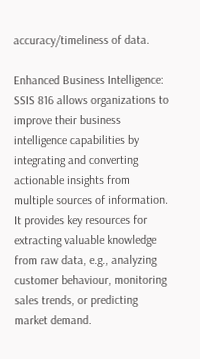accuracy/timeliness of data.

Enhanced Business Intelligence: SSIS 816 allows organizations to improve their business intelligence capabilities by integrating and converting actionable insights from multiple sources of information. It provides key resources for extracting valuable knowledge from raw data, e.g., analyzing customer behaviour, monitoring sales trends, or predicting market demand.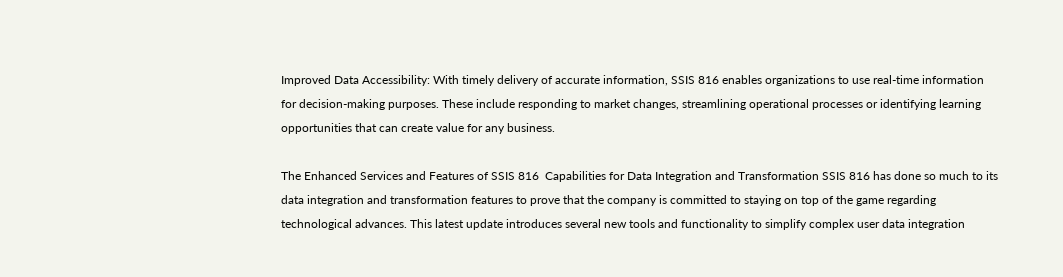Improved Data Accessibility: With timely delivery of accurate information, SSIS 816 enables organizations to use real-time information for decision-making purposes. These include responding to market changes, streamlining operational processes or identifying learning opportunities that can create value for any business.

The Enhanced Services and Features of SSIS 816  Capabilities for Data Integration and Transformation SSIS 816 has done so much to its data integration and transformation features to prove that the company is committed to staying on top of the game regarding technological advances. This latest update introduces several new tools and functionality to simplify complex user data integration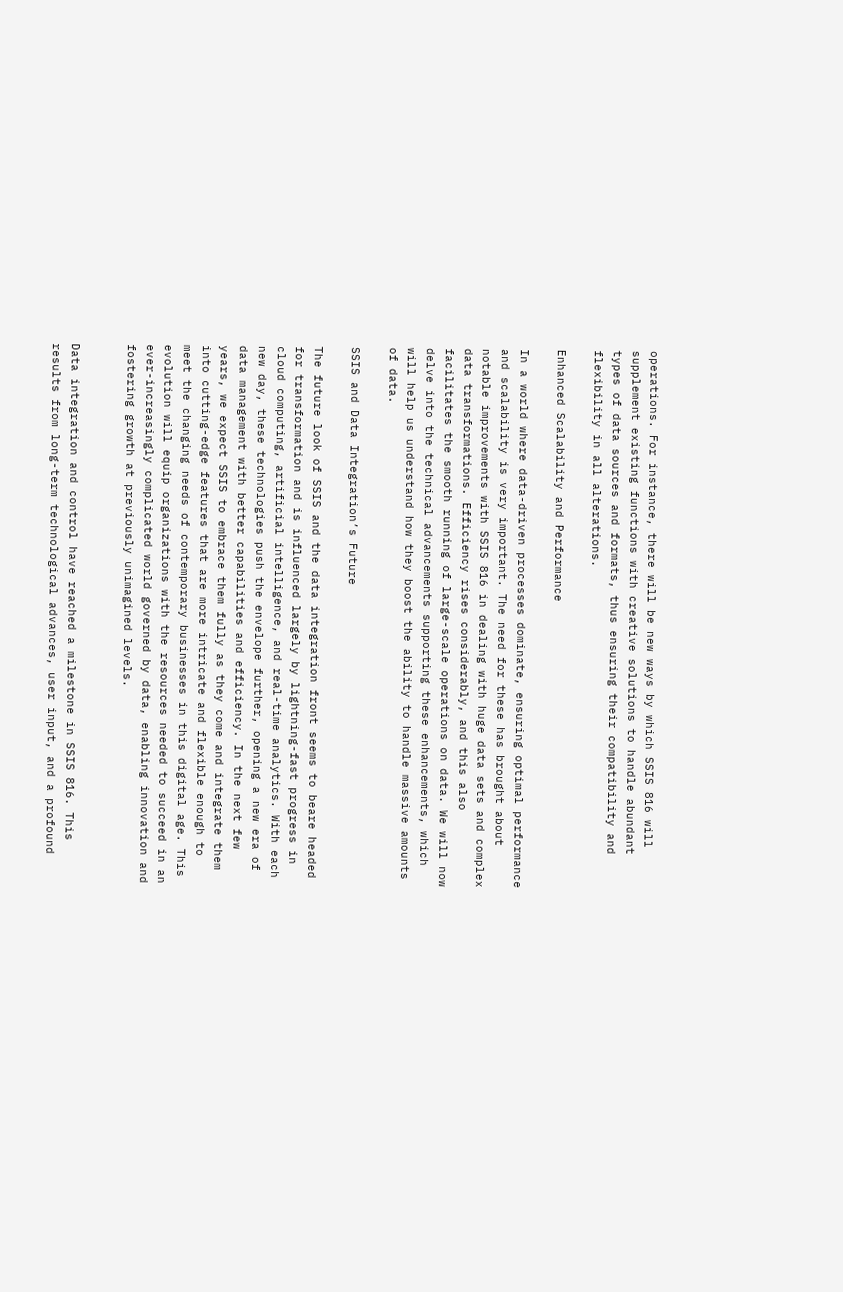operations. For instance, there will be new ways by which SSIS 816 will supplement existing functions with creative solutions to handle abundant types of data sources and formats, thus ensuring their compatibility and flexibility in all alterations.

Enhanced Scalability and Performance

In a world where data-driven processes dominate, ensuring optimal performance and scalability is very important. The need for these has brought about notable improvements with SSIS 816 in dealing with huge data sets and complex data transformations. Efficiency rises considerably, and this also facilitates the smooth running of large-scale operations on data. We will now delve into the technical advancements supporting these enhancements, which will help us understand how they boost the ability to handle massive amounts of data.

SSIS and Data Integration’s Future

The future look of SSIS and the data integration front seems to beare headed for transformation and is influenced largely by lightning-fast progress in cloud computing, artificial intelligence, and real-time analytics. With each new day, these technologies push the envelope further, opening a new era of data management with better capabilities and efficiency. In the next few years, we expect SSIS to embrace them fully as they come and integrate them into cutting-edge features that are more intricate and flexible enough to meet the changing needs of contemporary businesses in this digital age. This evolution will equip organizations with the resources needed to succeed in an ever-increasingly complicated world governed by data, enabling innovation and fostering growth at previously unimagined levels.


Data integration and control have reached a milestone in SSIS 816. This results from long-term technological advances, user input, and a profound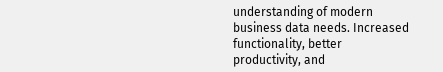understanding of modern business data needs. Increased functionality, better productivity, and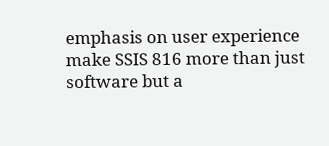emphasis on user experience make SSIS 816 more than just software but a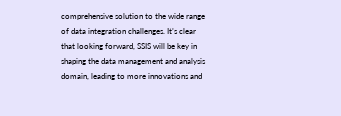comprehensive solution to the wide range of data integration challenges. It’s clear that looking forward, SSIS will be key in shaping the data management and analysis domain, leading to more innovations and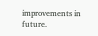improvements in future.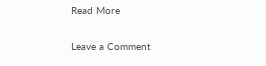Read More

Leave a Comment